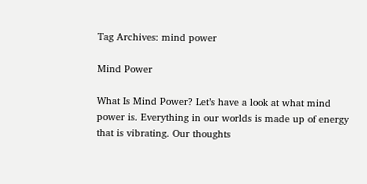Tag Archives: mind power

Mind Power

What Is Mind Power? Let’s have a look at what mind power is. Everything in our worlds is made up of energy that is vibrating. Our thoughts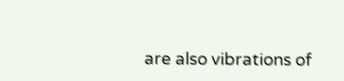are also vibrations of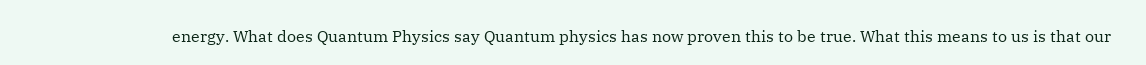energy. What does Quantum Physics say Quantum physics has now proven this to be true. What this means to us is that our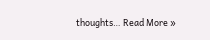thoughts… Read More »